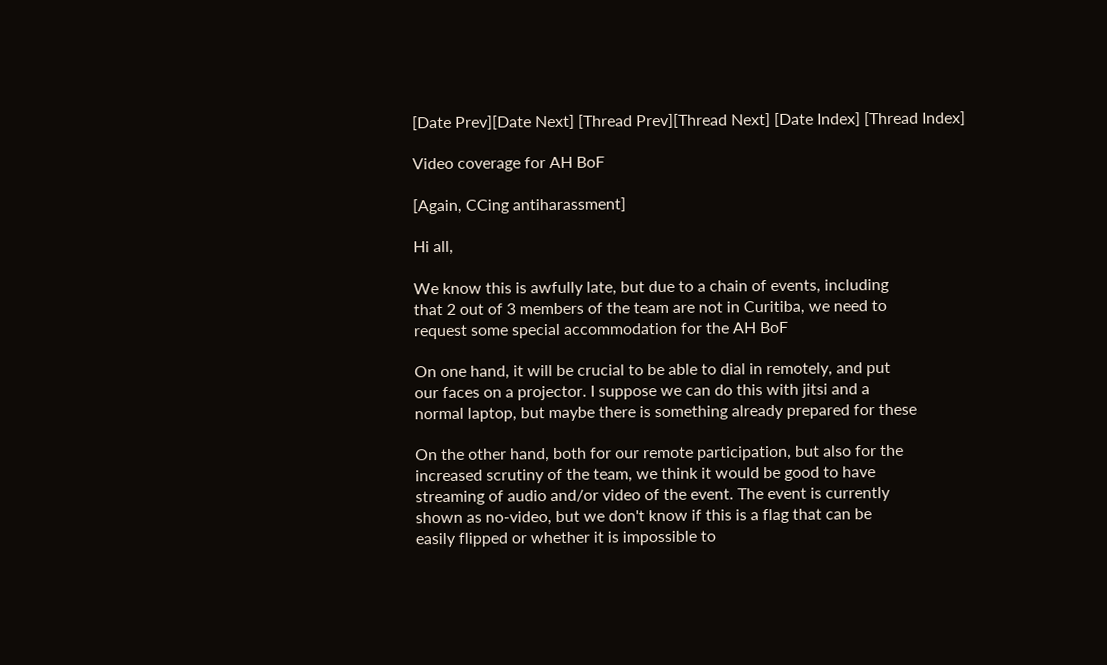[Date Prev][Date Next] [Thread Prev][Thread Next] [Date Index] [Thread Index]

Video coverage for AH BoF

[Again, CCing antiharassment]

Hi all,

We know this is awfully late, but due to a chain of events, including
that 2 out of 3 members of the team are not in Curitiba, we need to
request some special accommodation for the AH BoF

On one hand, it will be crucial to be able to dial in remotely, and put
our faces on a projector. I suppose we can do this with jitsi and a
normal laptop, but maybe there is something already prepared for these

On the other hand, both for our remote participation, but also for the
increased scrutiny of the team, we think it would be good to have
streaming of audio and/or video of the event. The event is currently
shown as no-video, but we don't know if this is a flag that can be
easily flipped or whether it is impossible to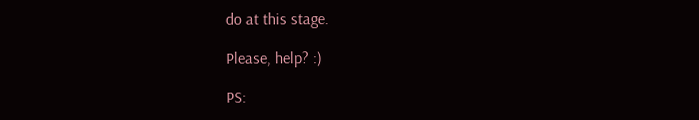do at this stage.

Please, help? :)

PS: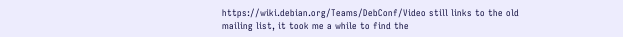https://wiki.debian.org/Teams/DebConf/Video still links to the old
mailing list, it took me a while to find the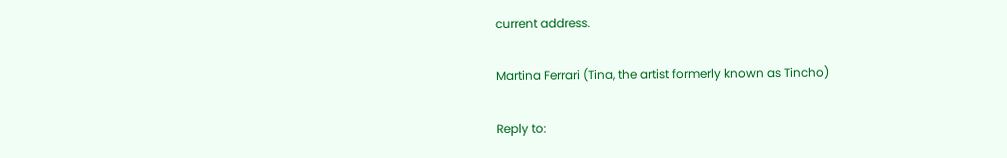current address.

Martina Ferrari (Tina, the artist formerly known as Tincho)

Reply to: